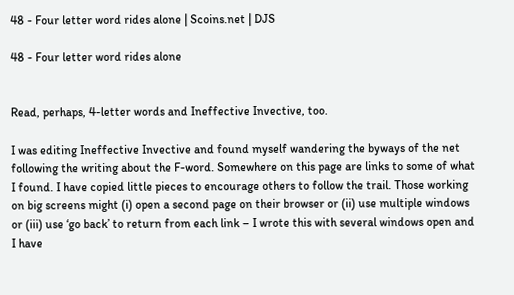48 - Four letter word rides alone | Scoins.net | DJS

48 - Four letter word rides alone


Read, perhaps, 4-letter words and Ineffective Invective, too.

I was editing Ineffective Invective and found myself wandering the byways of the net following the writing about the F-word. Somewhere on this page are links to some of what I found. I have copied little pieces to encourage others to follow the trail. Those working on big screens might (i) open a second page on their browser or (ii) use multiple windows or (iii) use ‘go back’ to return from each link – I wrote this with several windows open and I have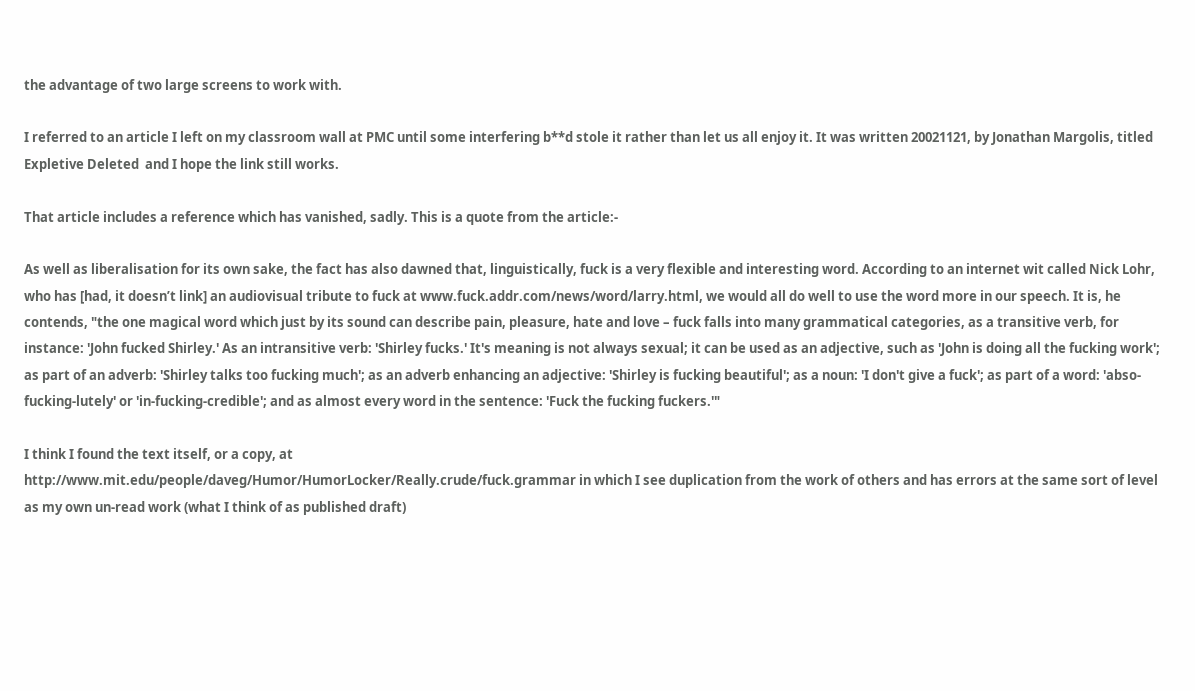the advantage of two large screens to work with.

I referred to an article I left on my classroom wall at PMC until some interfering b**d stole it rather than let us all enjoy it. It was written 20021121, by Jonathan Margolis, titled Expletive Deleted  and I hope the link still works.

That article includes a reference which has vanished, sadly. This is a quote from the article:-

As well as liberalisation for its own sake, the fact has also dawned that, linguistically, fuck is a very flexible and interesting word. According to an internet wit called Nick Lohr, who has [had, it doesn’t link] an audiovisual tribute to fuck at www.fuck.addr.com/news/word/larry.html, we would all do well to use the word more in our speech. It is, he contends, "the one magical word which just by its sound can describe pain, pleasure, hate and love – fuck falls into many grammatical categories, as a transitive verb, for instance: 'John fucked Shirley.' As an intransitive verb: 'Shirley fucks.' It's meaning is not always sexual; it can be used as an adjective, such as 'John is doing all the fucking work'; as part of an adverb: 'Shirley talks too fucking much'; as an adverb enhancing an adjective: 'Shirley is fucking beautiful'; as a noun: 'I don't give a fuck'; as part of a word: 'abso-fucking-lutely' or 'in-fucking-credible'; and as almost every word in the sentence: 'Fuck the fucking fuckers.'"

I think I found the text itself, or a copy, at
http://www.mit.edu/people/daveg/Humor/HumorLocker/Really.crude/fuck.grammar in which I see duplication from the work of others and has errors at the same sort of level as my own un-read work (what I think of as published draft)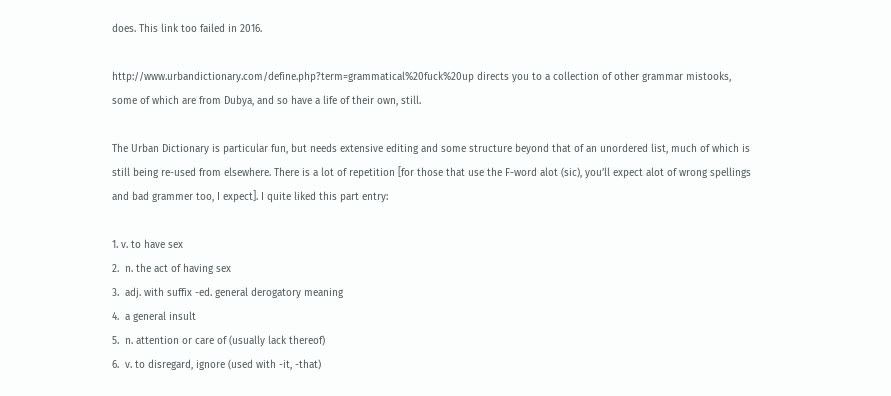does. This link too failed in 2016.

http://www.urbandictionary.com/define.php?term=grammatical%20fuck%20up directs you to a collection of other grammar mistooks, some of which are from Dubya, and so have a life of their own, still.

The Urban Dictionary is particular fun, but needs extensive editing and some structure beyond that of an unordered list, much of which is still being re-used from elsewhere. There is a lot of repetition [for those that use the F-word alot (sic), you’ll expect alot of wrong spellings and bad grammer too, I expect]. I quite liked this part entry:

1. v. to have sex
2.  n. the act of having sex
3.  adj. with suffix -ed. general derogatory meaning
4.  a general insult
5.  n. attention or care of (usually lack thereof)
6.  v. to disregard, ignore (used with -it, -that)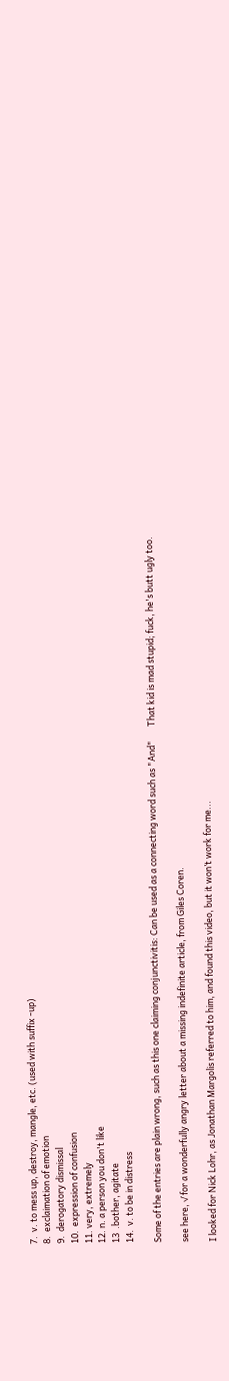7.  v. to mess up, destroy, mangle, etc. (used with suffix -up)
8.  exclaimation of emotion
9.  derogatory dismissal
10.  expression of confusion
11. very, extremely
12. n. a person you don't like
13  .bother, agitate
14.  v. to be in distress

Some of the entries are plain wrong, such as this one claiming conjunctivitis: Can be used as a connecting word such as "And"       That kid is mad stupid; fuck, he's butt ugly too.

see here, √ for a wonderfully angry letter about a missing indefinite article, from Giles Coren.

I looked for Nick Lohr, as Jonathan Margolis referred to him, and found this video, but it won’t work for me...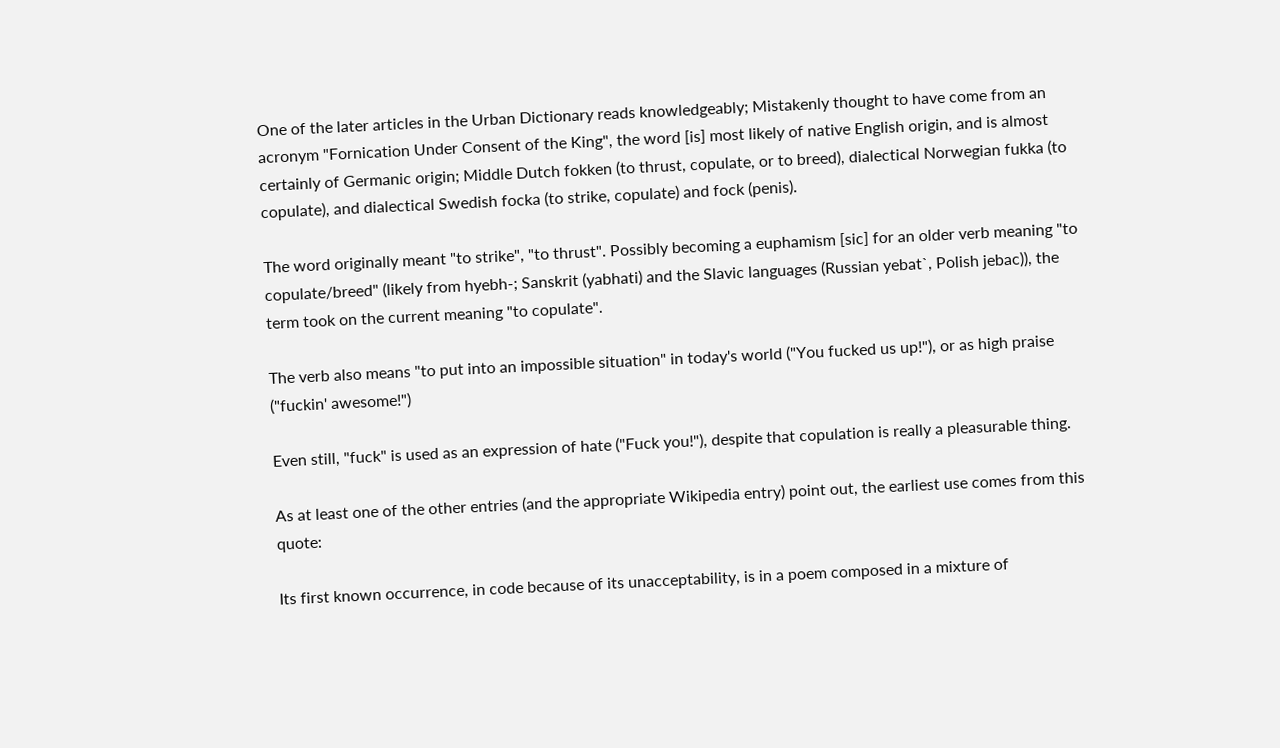One of the later articles in the Urban Dictionary reads knowledgeably; Mistakenly thought to have come from an acronym "Fornication Under Consent of the King", the word [is] most likely of native English origin, and is almost certainly of Germanic origin; Middle Dutch fokken (to thrust, copulate, or to breed), dialectical Norwegian fukka (to copulate), and dialectical Swedish focka (to strike, copulate) and fock (penis).

The word originally meant "to strike", "to thrust". Possibly becoming a euphamism [sic] for an older verb meaning "to copulate/breed" (likely from hyebh-; Sanskrit (yabhati) and the Slavic languages (Russian yebat`, Polish jebac)), the term took on the current meaning "to copulate".

The verb also means "to put into an impossible situation" in today's world ("You fucked us up!"), or as high praise ("fuckin' awesome!")

Even still, "fuck" is used as an expression of hate ("Fuck you!"), despite that copulation is really a pleasurable thing.

As at least one of the other entries (and the appropriate Wikipedia entry) point out, the earliest use comes from this quote:

Its first known occurrence, in code because of its unacceptability, is in a poem composed in a mixture of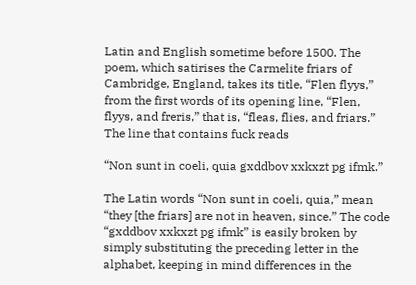Latin and English sometime before 1500. The poem, which satirises the Carmelite friars of Cambridge, England, takes its title, “Flen flyys,” from the first words of its opening line, “Flen, flyys, and freris,” that is, “fleas, flies, and friars.” The line that contains fuck reads

“Non sunt in coeli, quia gxddbov xxkxzt pg ifmk.”

The Latin words “Non sunt in coeli, quia,” mean “they [the friars] are not in heaven, since.” The code “gxddbov xxkxzt pg ifmk” is easily broken by simply substituting the preceding letter in the alphabet, keeping in mind differences in the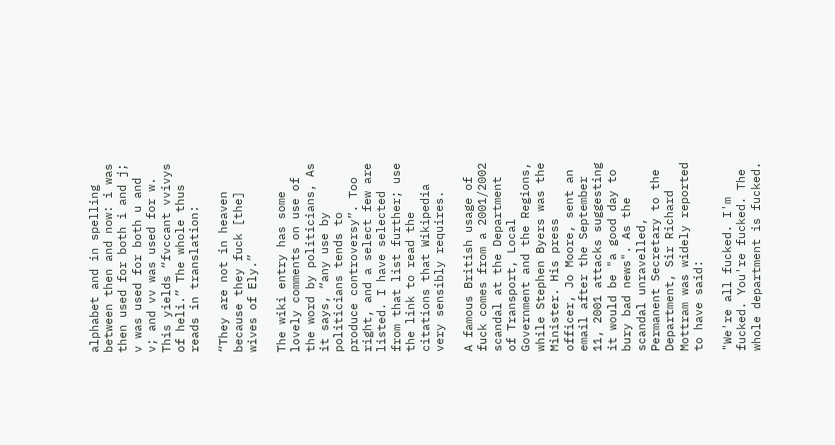alphabet and in spelling between then and now: i was then used for both i and j; v was used for both u and v; and vv was used for w. This yields “fvccant vvivys of heli.” The whole thus reads in translation:

“They are not in heaven because they fuck [the] wives of Ely.”

The wiki entry has some lovely comments on use of the word by politicians, As it says, “any use by politicians tends to produce controversy”. Too right, and a select few are listed. I have selected from that list further; use the link to read the citations that Wikipedia very sensibly requires.

A famous British usage of fuck comes from a 2001/2002 scandal at the Department of Transport, Local Government and the Regions, while Stephen Byers was the Minister. His press officer, Jo Moore, sent an email after the September 11, 2001 attacks suggesting it would be "a good day to bury bad news". As the scandal unravelled, Permanent Secretary to the Department, Sir Richard Mottram was widely reported to have said:

"We're all fucked. I'm fucked. You're fucked. The whole department is fucked.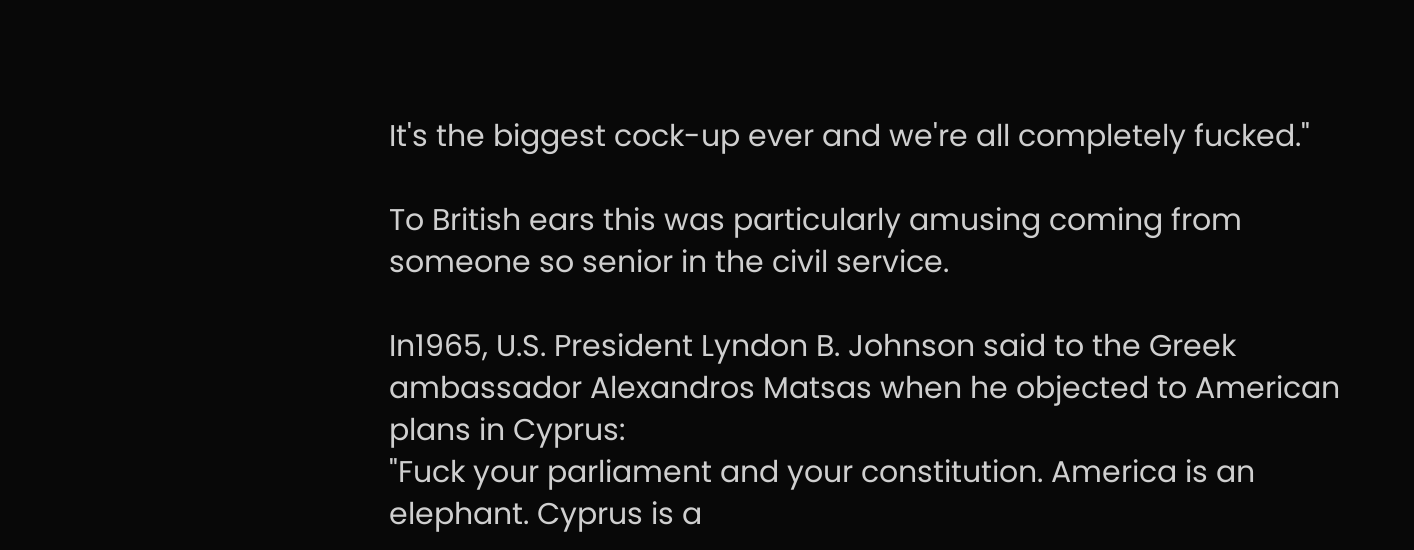It's the biggest cock-up ever and we're all completely fucked."

To British ears this was particularly amusing coming from someone so senior in the civil service.

In1965, U.S. President Lyndon B. Johnson said to the Greek ambassador Alexandros Matsas when he objected to American plans in Cyprus:
"Fuck your parliament and your constitution. America is an elephant. Cyprus is a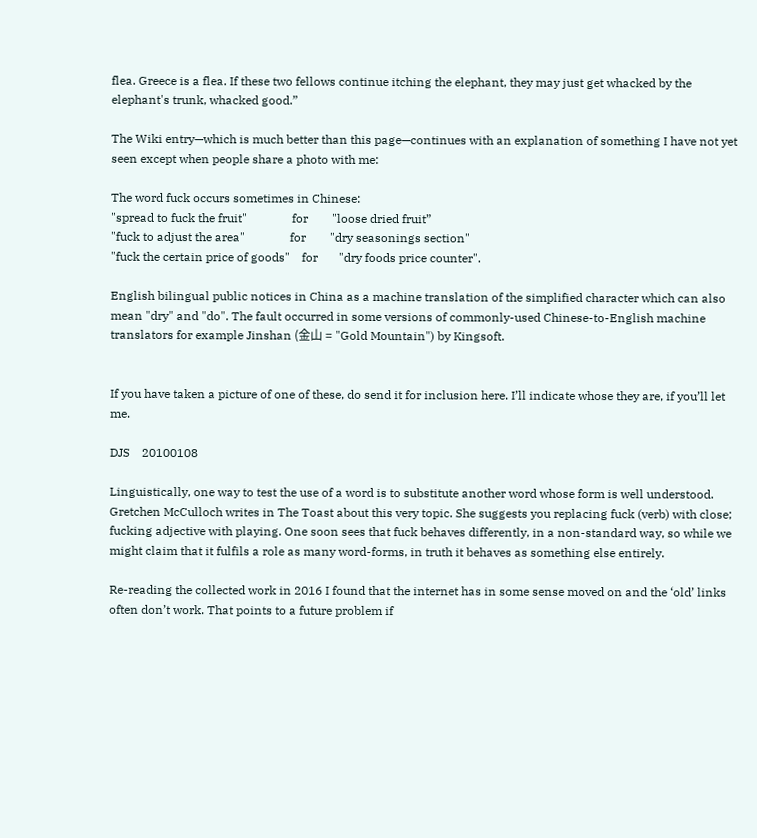flea. Greece is a flea. If these two fellows continue itching the elephant, they may just get whacked by the elephant's trunk, whacked good.”

The Wiki entry—which is much better than this page—continues with an explanation of something I have not yet seen except when people share a photo with me:

The word fuck occurs sometimes in Chinese:
"spread to fuck the fruit"               for        "loose dried fruit”
"fuck to adjust the area"               for        "dry seasonings section"
"fuck the certain price of goods"    for       "dry foods price counter".

English bilingual public notices in China as a machine translation of the simplified character which can also mean "dry" and "do". The fault occurred in some versions of commonly-used Chinese-to-English machine translators for example Jinshan (金山 = "Gold Mountain") by Kingsoft.


If you have taken a picture of one of these, do send it for inclusion here. I’ll indicate whose they are, if you’ll let me.

DJS    20100108

Linguistically, one way to test the use of a word is to substitute another word whose form is well understood. Gretchen McCulloch writes in The Toast about this very topic. She suggests you replacing fuck (verb) with close; fucking adjective with playing. One soon sees that fuck behaves differently, in a non-standard way, so while we might claim that it fulfils a role as many word-forms, in truth it behaves as something else entirely.

Re-reading the collected work in 2016 I found that the internet has in some sense moved on and the ‘old’ links often don’t work. That points to a future problem if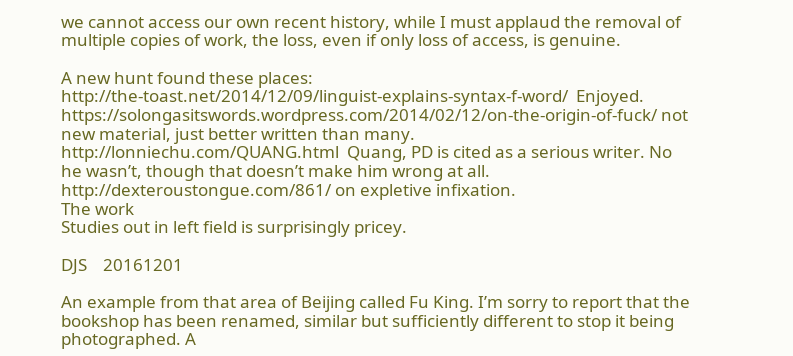we cannot access our own recent history, while I must applaud the removal of multiple copies of work, the loss, even if only loss of access, is genuine.

A new hunt found these places:
http://the-toast.net/2014/12/09/linguist-explains-syntax-f-word/  Enjoyed.
https://solongasitswords.wordpress.com/2014/02/12/on-the-origin-of-fuck/ not new material, just better written than many.
http://lonniechu.com/QUANG.html  Quang, PD is cited as a serious writer. No he wasn’t, though that doesn’t make him wrong at all.
http://dexteroustongue.com/861/ on expletive infixation.
The work
Studies out in left field is surprisingly pricey.

DJS    20161201

An example from that area of Beijing called Fu King. I’m sorry to report that the bookshop has been renamed, similar but sufficiently different to stop it being photographed. A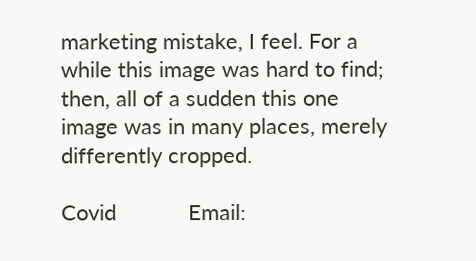marketing mistake, I feel. For a while this image was hard to find; then, all of a sudden this one image was in many places, merely differently cropped.

Covid            Email: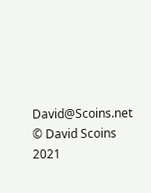David@Scoins.net      © David Scoins 2021